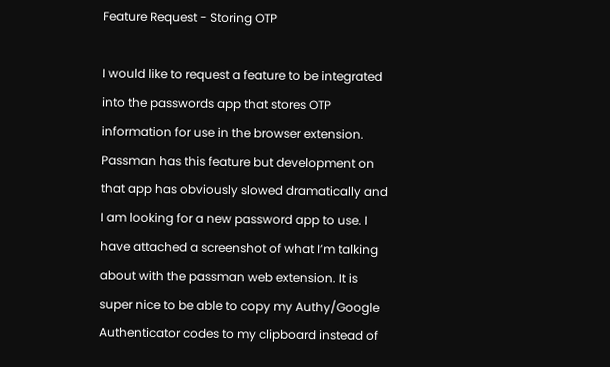Feature Request - Storing OTP

I would like to request a feature to be integrated into the passwords app that stores OTP information for use in the browser extension. Passman has this feature but development on that app has obviously slowed dramatically and I am looking for a new password app to use. I have attached a screenshot of what I’m talking about with the passman web extension. It is super nice to be able to copy my Authy/Google Authenticator codes to my clipboard instead of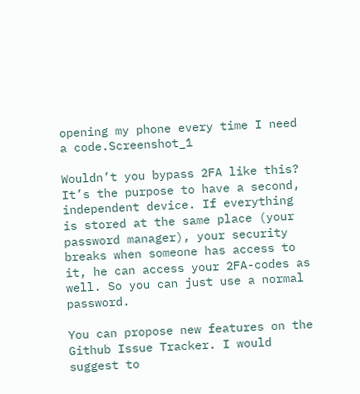opening my phone every time I need a code.Screenshot_1

Wouldn’t you bypass 2FA like this? It’s the purpose to have a second, independent device. If everything is stored at the same place (your password manager), your security breaks when someone has access to it, he can access your 2FA-codes as well. So you can just use a normal password.

You can propose new features on the Github Issue Tracker. I would suggest to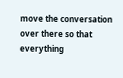move the conversation over there so that everything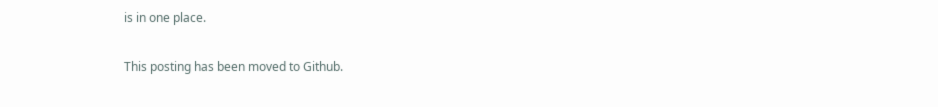is in one place.

This posting has been moved to Github.